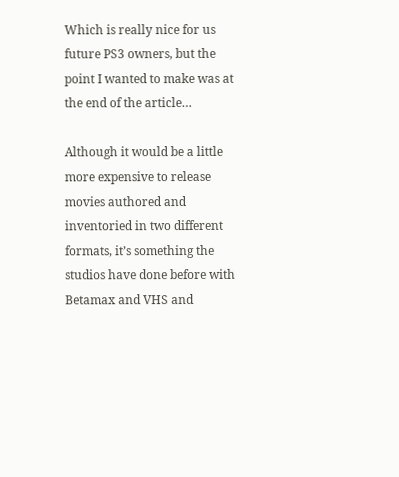Which is really nice for us future PS3 owners, but the point I wanted to make was at the end of the article…

Although it would be a little more expensive to release movies authored and inventoried in two different formats, it’s something the studios have done before with Betamax and VHS and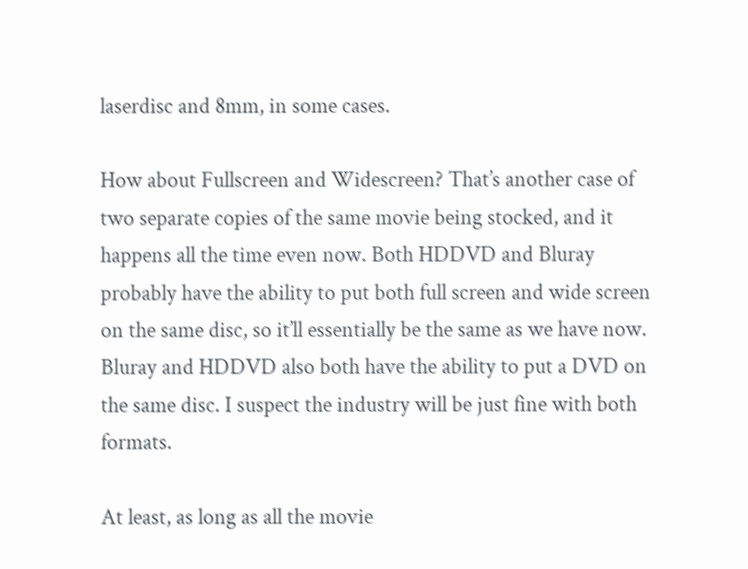laserdisc and 8mm, in some cases.

How about Fullscreen and Widescreen? That’s another case of two separate copies of the same movie being stocked, and it happens all the time even now. Both HDDVD and Bluray probably have the ability to put both full screen and wide screen on the same disc, so it’ll essentially be the same as we have now. Bluray and HDDVD also both have the ability to put a DVD on the same disc. I suspect the industry will be just fine with both formats.

At least, as long as all the movie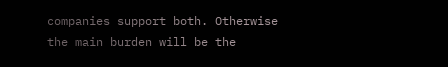companies support both. Otherwise the main burden will be the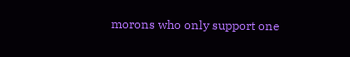morons who only support one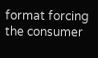format forcing the consumer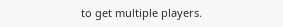to get multiple players.